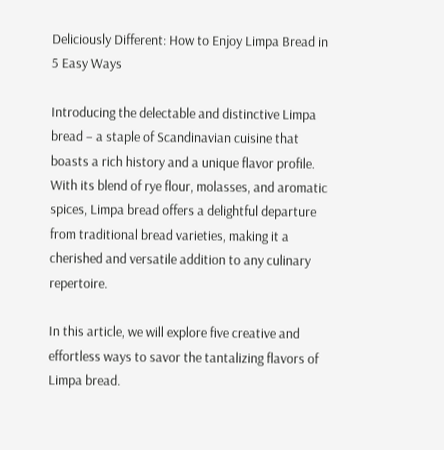Deliciously Different: How to Enjoy Limpa Bread in 5 Easy Ways

Introducing the delectable and distinctive Limpa bread – a staple of Scandinavian cuisine that boasts a rich history and a unique flavor profile. With its blend of rye flour, molasses, and aromatic spices, Limpa bread offers a delightful departure from traditional bread varieties, making it a cherished and versatile addition to any culinary repertoire.

In this article, we will explore five creative and effortless ways to savor the tantalizing flavors of Limpa bread.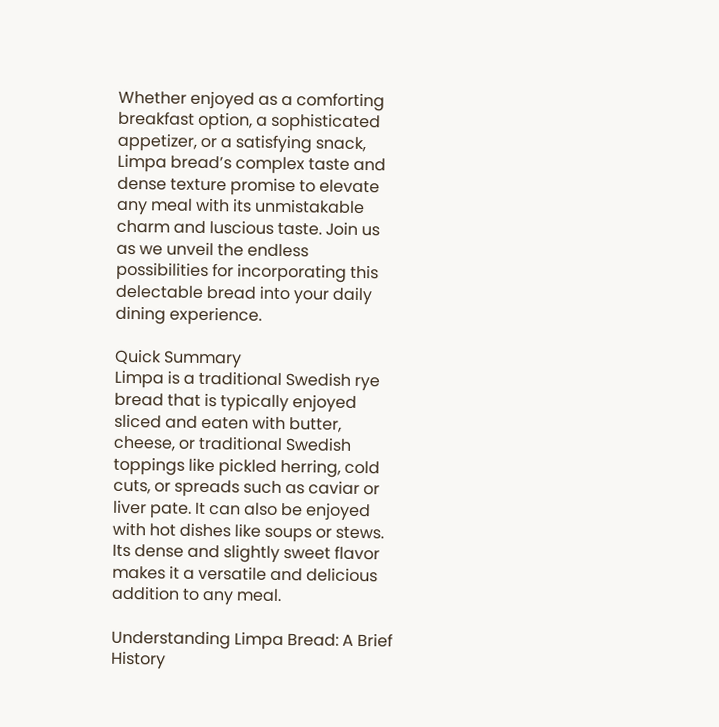Whether enjoyed as a comforting breakfast option, a sophisticated appetizer, or a satisfying snack, Limpa bread’s complex taste and dense texture promise to elevate any meal with its unmistakable charm and luscious taste. Join us as we unveil the endless possibilities for incorporating this delectable bread into your daily dining experience.

Quick Summary
Limpa is a traditional Swedish rye bread that is typically enjoyed sliced and eaten with butter, cheese, or traditional Swedish toppings like pickled herring, cold cuts, or spreads such as caviar or liver pate. It can also be enjoyed with hot dishes like soups or stews. Its dense and slightly sweet flavor makes it a versatile and delicious addition to any meal.

Understanding Limpa Bread: A Brief History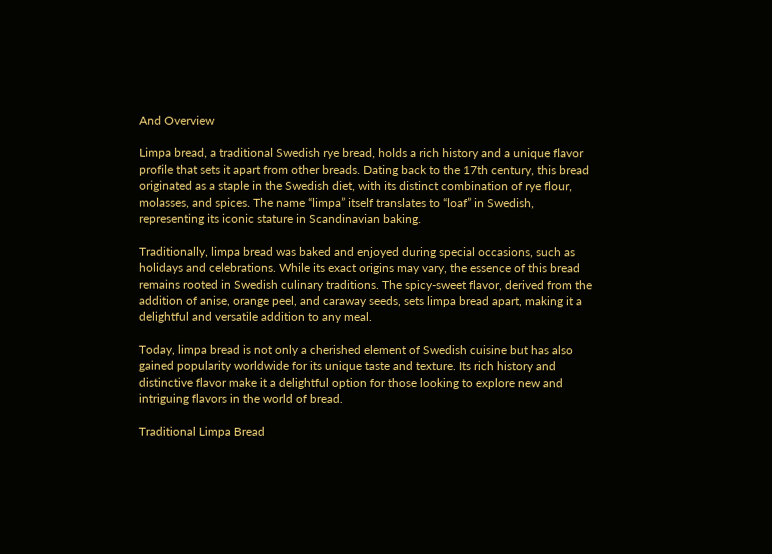And Overview

Limpa bread, a traditional Swedish rye bread, holds a rich history and a unique flavor profile that sets it apart from other breads. Dating back to the 17th century, this bread originated as a staple in the Swedish diet, with its distinct combination of rye flour, molasses, and spices. The name “limpa” itself translates to “loaf” in Swedish, representing its iconic stature in Scandinavian baking.

Traditionally, limpa bread was baked and enjoyed during special occasions, such as holidays and celebrations. While its exact origins may vary, the essence of this bread remains rooted in Swedish culinary traditions. The spicy-sweet flavor, derived from the addition of anise, orange peel, and caraway seeds, sets limpa bread apart, making it a delightful and versatile addition to any meal.

Today, limpa bread is not only a cherished element of Swedish cuisine but has also gained popularity worldwide for its unique taste and texture. Its rich history and distinctive flavor make it a delightful option for those looking to explore new and intriguing flavors in the world of bread.

Traditional Limpa Bread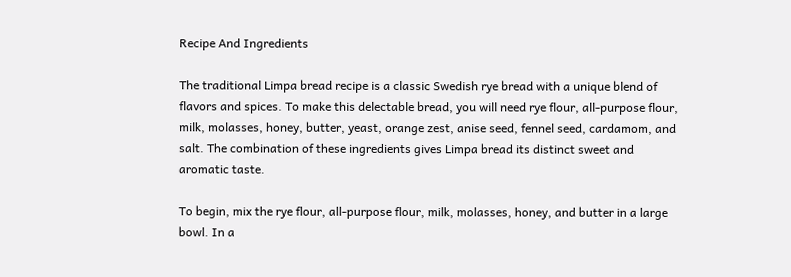Recipe And Ingredients

The traditional Limpa bread recipe is a classic Swedish rye bread with a unique blend of flavors and spices. To make this delectable bread, you will need rye flour, all-purpose flour, milk, molasses, honey, butter, yeast, orange zest, anise seed, fennel seed, cardamom, and salt. The combination of these ingredients gives Limpa bread its distinct sweet and aromatic taste.

To begin, mix the rye flour, all-purpose flour, milk, molasses, honey, and butter in a large bowl. In a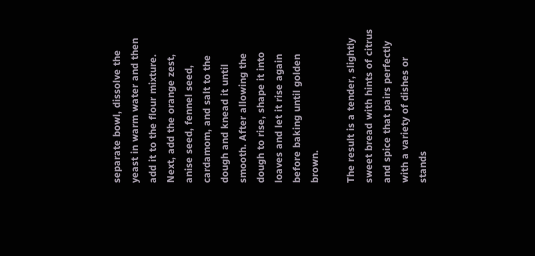separate bowl, dissolve the yeast in warm water and then add it to the flour mixture. Next, add the orange zest, anise seed, fennel seed, cardamom, and salt to the dough and knead it until smooth. After allowing the dough to rise, shape it into loaves and let it rise again before baking until golden brown.

The result is a tender, slightly sweet bread with hints of citrus and spice that pairs perfectly with a variety of dishes or stands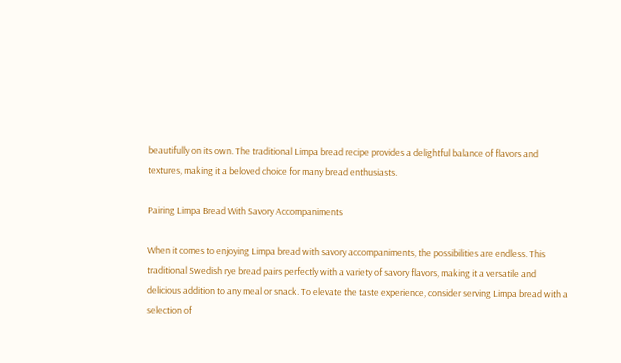beautifully on its own. The traditional Limpa bread recipe provides a delightful balance of flavors and textures, making it a beloved choice for many bread enthusiasts.

Pairing Limpa Bread With Savory Accompaniments

When it comes to enjoying Limpa bread with savory accompaniments, the possibilities are endless. This traditional Swedish rye bread pairs perfectly with a variety of savory flavors, making it a versatile and delicious addition to any meal or snack. To elevate the taste experience, consider serving Limpa bread with a selection of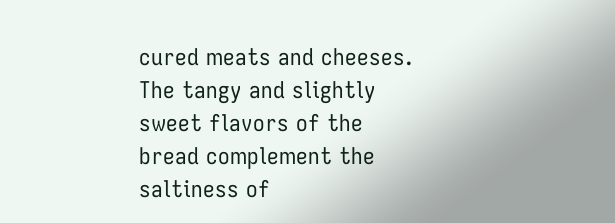cured meats and cheeses. The tangy and slightly sweet flavors of the bread complement the saltiness of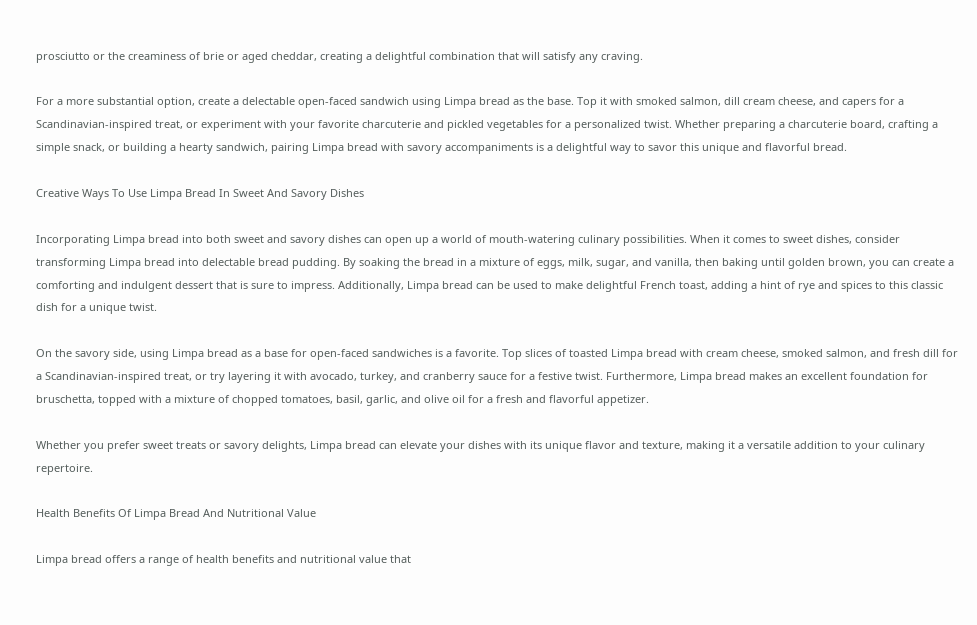prosciutto or the creaminess of brie or aged cheddar, creating a delightful combination that will satisfy any craving.

For a more substantial option, create a delectable open-faced sandwich using Limpa bread as the base. Top it with smoked salmon, dill cream cheese, and capers for a Scandinavian-inspired treat, or experiment with your favorite charcuterie and pickled vegetables for a personalized twist. Whether preparing a charcuterie board, crafting a simple snack, or building a hearty sandwich, pairing Limpa bread with savory accompaniments is a delightful way to savor this unique and flavorful bread.

Creative Ways To Use Limpa Bread In Sweet And Savory Dishes

Incorporating Limpa bread into both sweet and savory dishes can open up a world of mouth-watering culinary possibilities. When it comes to sweet dishes, consider transforming Limpa bread into delectable bread pudding. By soaking the bread in a mixture of eggs, milk, sugar, and vanilla, then baking until golden brown, you can create a comforting and indulgent dessert that is sure to impress. Additionally, Limpa bread can be used to make delightful French toast, adding a hint of rye and spices to this classic dish for a unique twist.

On the savory side, using Limpa bread as a base for open-faced sandwiches is a favorite. Top slices of toasted Limpa bread with cream cheese, smoked salmon, and fresh dill for a Scandinavian-inspired treat, or try layering it with avocado, turkey, and cranberry sauce for a festive twist. Furthermore, Limpa bread makes an excellent foundation for bruschetta, topped with a mixture of chopped tomatoes, basil, garlic, and olive oil for a fresh and flavorful appetizer.

Whether you prefer sweet treats or savory delights, Limpa bread can elevate your dishes with its unique flavor and texture, making it a versatile addition to your culinary repertoire.

Health Benefits Of Limpa Bread And Nutritional Value

Limpa bread offers a range of health benefits and nutritional value that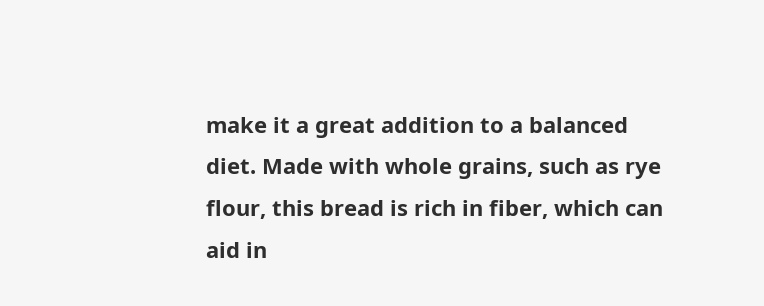make it a great addition to a balanced diet. Made with whole grains, such as rye flour, this bread is rich in fiber, which can aid in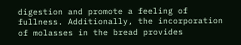digestion and promote a feeling of fullness. Additionally, the incorporation of molasses in the bread provides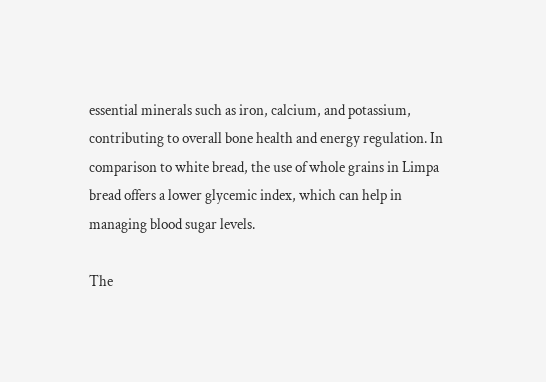essential minerals such as iron, calcium, and potassium, contributing to overall bone health and energy regulation. In comparison to white bread, the use of whole grains in Limpa bread offers a lower glycemic index, which can help in managing blood sugar levels.

The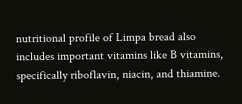nutritional profile of Limpa bread also includes important vitamins like B vitamins, specifically riboflavin, niacin, and thiamine.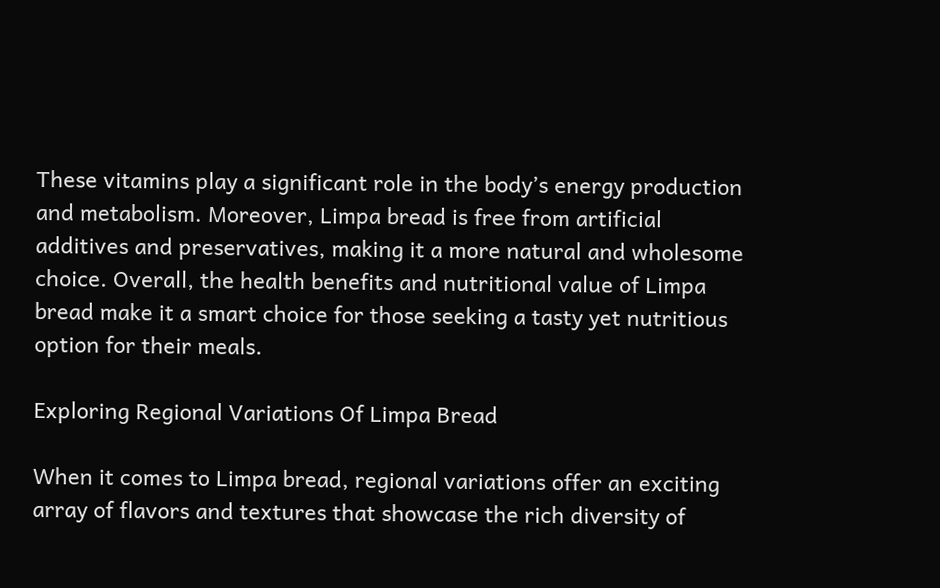These vitamins play a significant role in the body’s energy production and metabolism. Moreover, Limpa bread is free from artificial additives and preservatives, making it a more natural and wholesome choice. Overall, the health benefits and nutritional value of Limpa bread make it a smart choice for those seeking a tasty yet nutritious option for their meals.

Exploring Regional Variations Of Limpa Bread

When it comes to Limpa bread, regional variations offer an exciting array of flavors and textures that showcase the rich diversity of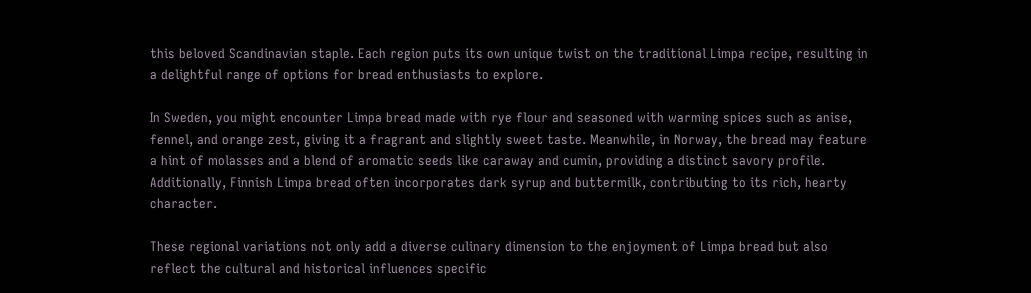this beloved Scandinavian staple. Each region puts its own unique twist on the traditional Limpa recipe, resulting in a delightful range of options for bread enthusiasts to explore.

In Sweden, you might encounter Limpa bread made with rye flour and seasoned with warming spices such as anise, fennel, and orange zest, giving it a fragrant and slightly sweet taste. Meanwhile, in Norway, the bread may feature a hint of molasses and a blend of aromatic seeds like caraway and cumin, providing a distinct savory profile. Additionally, Finnish Limpa bread often incorporates dark syrup and buttermilk, contributing to its rich, hearty character.

These regional variations not only add a diverse culinary dimension to the enjoyment of Limpa bread but also reflect the cultural and historical influences specific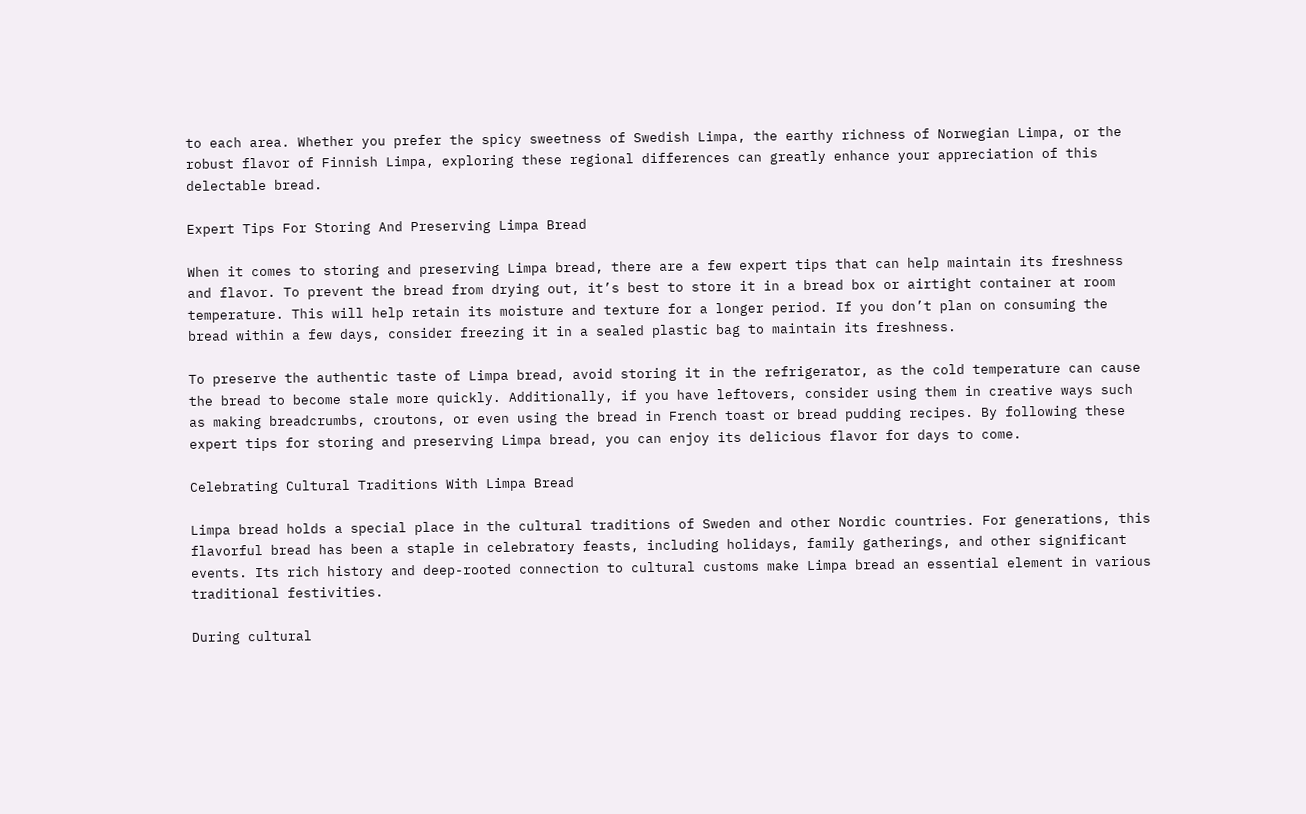to each area. Whether you prefer the spicy sweetness of Swedish Limpa, the earthy richness of Norwegian Limpa, or the robust flavor of Finnish Limpa, exploring these regional differences can greatly enhance your appreciation of this delectable bread.

Expert Tips For Storing And Preserving Limpa Bread

When it comes to storing and preserving Limpa bread, there are a few expert tips that can help maintain its freshness and flavor. To prevent the bread from drying out, it’s best to store it in a bread box or airtight container at room temperature. This will help retain its moisture and texture for a longer period. If you don’t plan on consuming the bread within a few days, consider freezing it in a sealed plastic bag to maintain its freshness.

To preserve the authentic taste of Limpa bread, avoid storing it in the refrigerator, as the cold temperature can cause the bread to become stale more quickly. Additionally, if you have leftovers, consider using them in creative ways such as making breadcrumbs, croutons, or even using the bread in French toast or bread pudding recipes. By following these expert tips for storing and preserving Limpa bread, you can enjoy its delicious flavor for days to come.

Celebrating Cultural Traditions With Limpa Bread

Limpa bread holds a special place in the cultural traditions of Sweden and other Nordic countries. For generations, this flavorful bread has been a staple in celebratory feasts, including holidays, family gatherings, and other significant events. Its rich history and deep-rooted connection to cultural customs make Limpa bread an essential element in various traditional festivities.

During cultural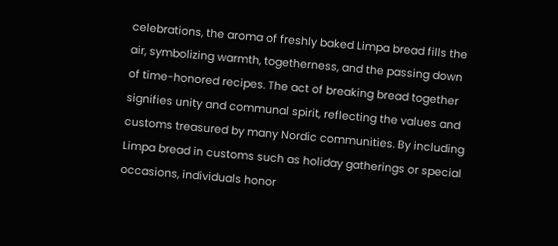celebrations, the aroma of freshly baked Limpa bread fills the air, symbolizing warmth, togetherness, and the passing down of time-honored recipes. The act of breaking bread together signifies unity and communal spirit, reflecting the values and customs treasured by many Nordic communities. By including Limpa bread in customs such as holiday gatherings or special occasions, individuals honor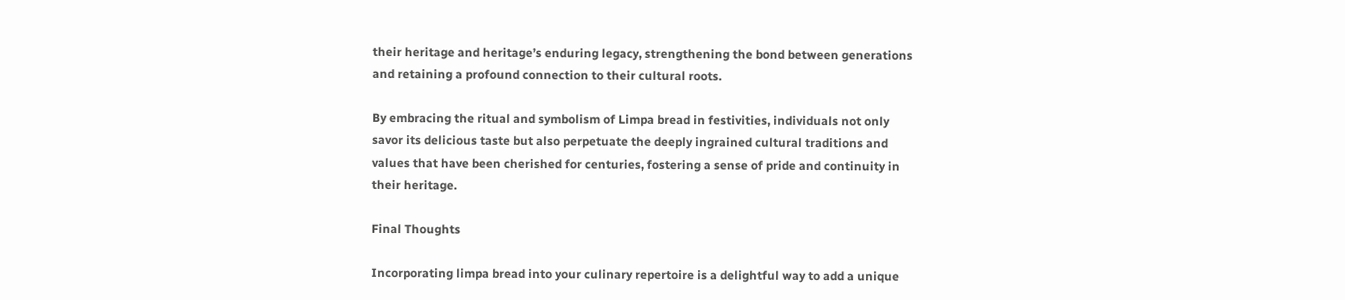their heritage and heritage’s enduring legacy, strengthening the bond between generations and retaining a profound connection to their cultural roots.

By embracing the ritual and symbolism of Limpa bread in festivities, individuals not only savor its delicious taste but also perpetuate the deeply ingrained cultural traditions and values that have been cherished for centuries, fostering a sense of pride and continuity in their heritage.

Final Thoughts

Incorporating limpa bread into your culinary repertoire is a delightful way to add a unique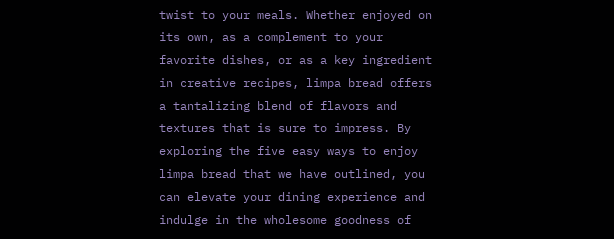twist to your meals. Whether enjoyed on its own, as a complement to your favorite dishes, or as a key ingredient in creative recipes, limpa bread offers a tantalizing blend of flavors and textures that is sure to impress. By exploring the five easy ways to enjoy limpa bread that we have outlined, you can elevate your dining experience and indulge in the wholesome goodness of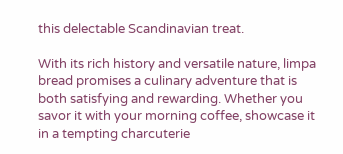this delectable Scandinavian treat.

With its rich history and versatile nature, limpa bread promises a culinary adventure that is both satisfying and rewarding. Whether you savor it with your morning coffee, showcase it in a tempting charcuterie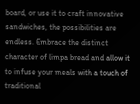board, or use it to craft innovative sandwiches, the possibilities are endless. Embrace the distinct character of limpa bread and allow it to infuse your meals with a touch of traditional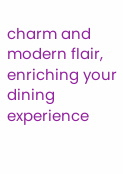charm and modern flair, enriching your dining experience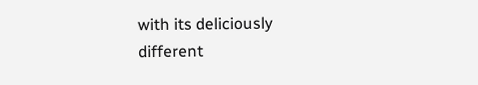with its deliciously different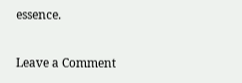essence.

Leave a Comment